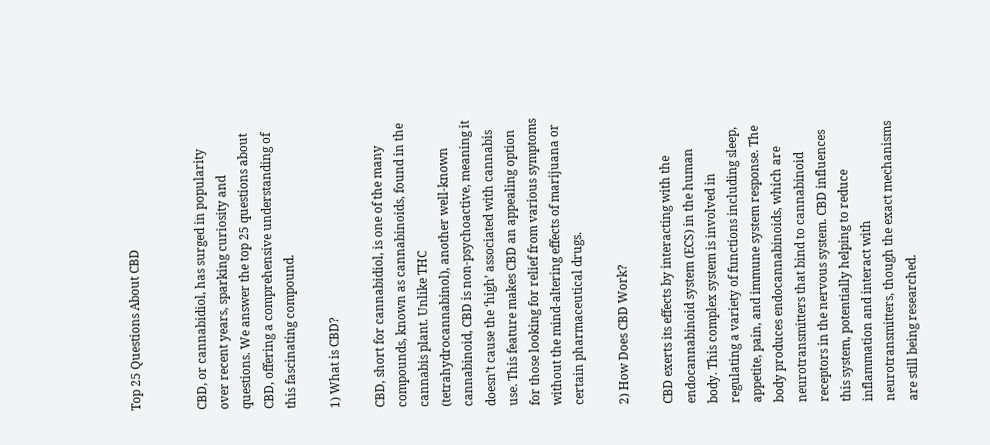Top 25 Questions About CBD


CBD, or cannabidiol, has surged in popularity over recent years, sparking curiosity and questions. We answer the top 25 questions about CBD, offering a comprehensive understanding of this fascinating compound.

1) What is CBD?

CBD, short for cannabidiol, is one of the many compounds, known as cannabinoids, found in the cannabis plant. Unlike THC (tetrahydrocannabinol), another well-known cannabinoid, CBD is non-psychoactive, meaning it doesn’t cause the ‘high’ associated with cannabis use. This feature makes CBD an appealing option for those looking for relief from various symptoms without the mind-altering effects of marijuana or certain pharmaceutical drugs.

2) How Does CBD Work?

CBD exerts its effects by interacting with the endocannabinoid system (ECS) in the human body. This complex system is involved in regulating a variety of functions including sleep, appetite, pain, and immune system response. The body produces endocannabinoids, which are neurotransmitters that bind to cannabinoid receptors in the nervous system. CBD influences this system, potentially helping to reduce inflammation and interact with neurotransmitters, though the exact mechanisms are still being researched.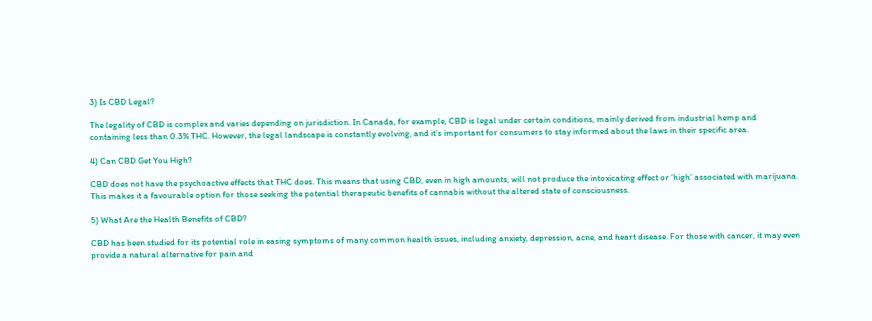3) Is CBD Legal?

The legality of CBD is complex and varies depending on jurisdiction. In Canada, for example, CBD is legal under certain conditions, mainly derived from industrial hemp and containing less than 0.3% THC. However, the legal landscape is constantly evolving, and it’s important for consumers to stay informed about the laws in their specific area.

4) Can CBD Get You High?

CBD does not have the psychoactive effects that THC does. This means that using CBD, even in high amounts, will not produce the intoxicating effect or ‘high’ associated with marijuana. This makes it a favourable option for those seeking the potential therapeutic benefits of cannabis without the altered state of consciousness.

5) What Are the Health Benefits of CBD?

CBD has been studied for its potential role in easing symptoms of many common health issues, including anxiety, depression, acne, and heart disease. For those with cancer, it may even provide a natural alternative for pain and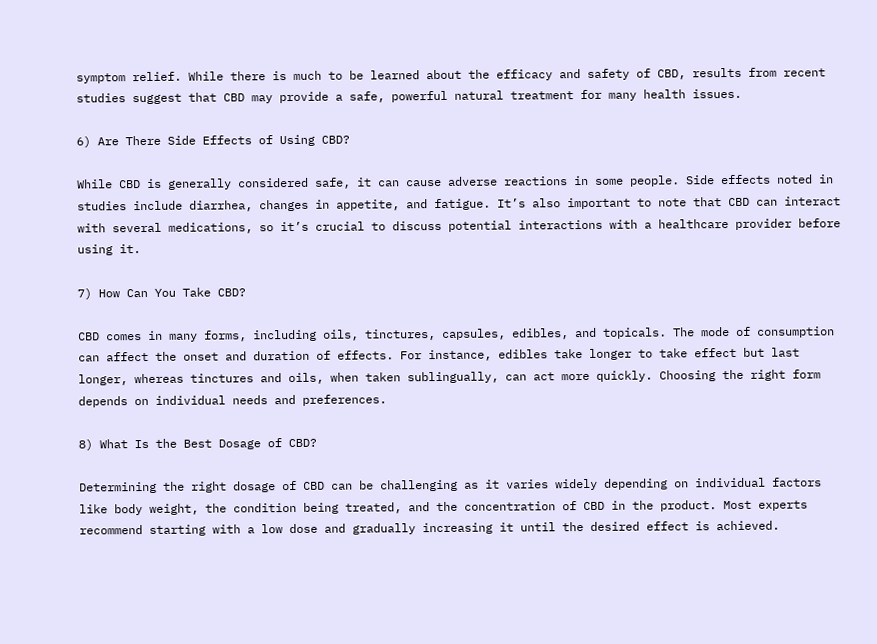symptom relief. While there is much to be learned about the efficacy and safety of CBD, results from recent studies suggest that CBD may provide a safe, powerful natural treatment for many health issues.

6) Are There Side Effects of Using CBD?

While CBD is generally considered safe, it can cause adverse reactions in some people. Side effects noted in studies include diarrhea, changes in appetite, and fatigue. It’s also important to note that CBD can interact with several medications, so it’s crucial to discuss potential interactions with a healthcare provider before using it.

7) How Can You Take CBD?

CBD comes in many forms, including oils, tinctures, capsules, edibles, and topicals. The mode of consumption can affect the onset and duration of effects. For instance, edibles take longer to take effect but last longer, whereas tinctures and oils, when taken sublingually, can act more quickly. Choosing the right form depends on individual needs and preferences.

8) What Is the Best Dosage of CBD?

Determining the right dosage of CBD can be challenging as it varies widely depending on individual factors like body weight, the condition being treated, and the concentration of CBD in the product. Most experts recommend starting with a low dose and gradually increasing it until the desired effect is achieved.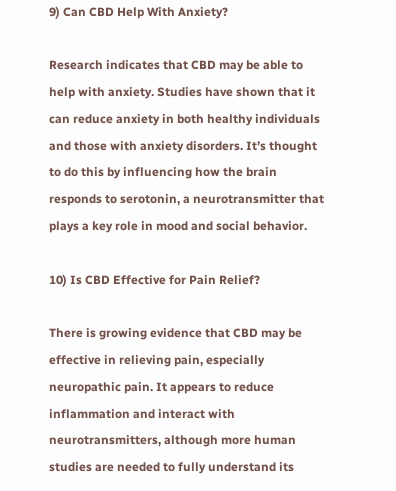9) Can CBD Help With Anxiety?

Research indicates that CBD may be able to help with anxiety. Studies have shown that it can reduce anxiety in both healthy individuals and those with anxiety disorders. It’s thought to do this by influencing how the brain responds to serotonin, a neurotransmitter that plays a key role in mood and social behavior.

10) Is CBD Effective for Pain Relief?

There is growing evidence that CBD may be effective in relieving pain, especially neuropathic pain. It appears to reduce inflammation and interact with neurotransmitters, although more human studies are needed to fully understand its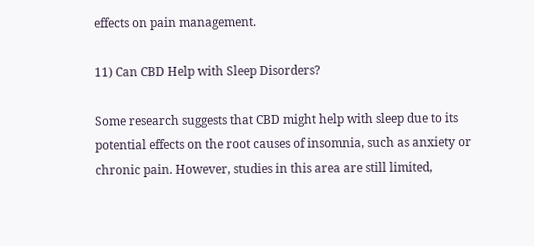effects on pain management.

11) Can CBD Help with Sleep Disorders?

Some research suggests that CBD might help with sleep due to its potential effects on the root causes of insomnia, such as anxiety or chronic pain. However, studies in this area are still limited,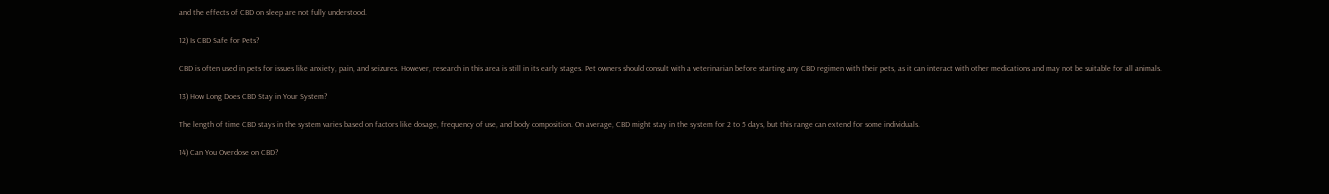and the effects of CBD on sleep are not fully understood.

12) Is CBD Safe for Pets?

CBD is often used in pets for issues like anxiety, pain, and seizures. However, research in this area is still in its early stages. Pet owners should consult with a veterinarian before starting any CBD regimen with their pets, as it can interact with other medications and may not be suitable for all animals.

13) How Long Does CBD Stay in Your System?

The length of time CBD stays in the system varies based on factors like dosage, frequency of use, and body composition. On average, CBD might stay in the system for 2 to 5 days, but this range can extend for some individuals.

14) Can You Overdose on CBD?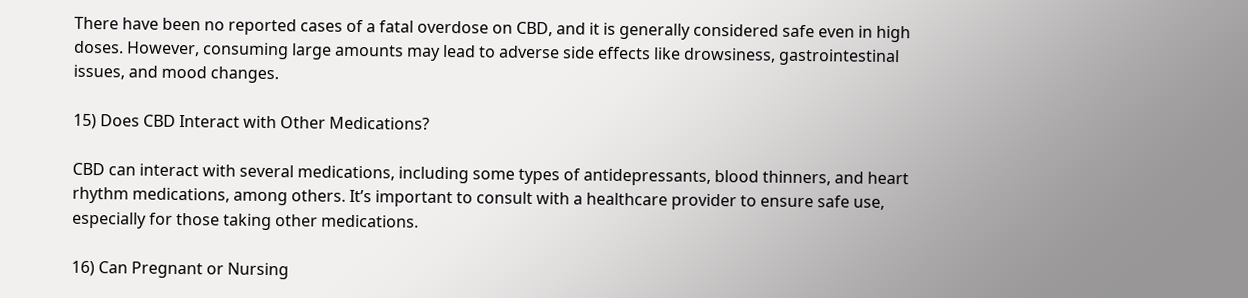There have been no reported cases of a fatal overdose on CBD, and it is generally considered safe even in high doses. However, consuming large amounts may lead to adverse side effects like drowsiness, gastrointestinal issues, and mood changes.

15) Does CBD Interact with Other Medications?

CBD can interact with several medications, including some types of antidepressants, blood thinners, and heart rhythm medications, among others. It’s important to consult with a healthcare provider to ensure safe use, especially for those taking other medications.

16) Can Pregnant or Nursing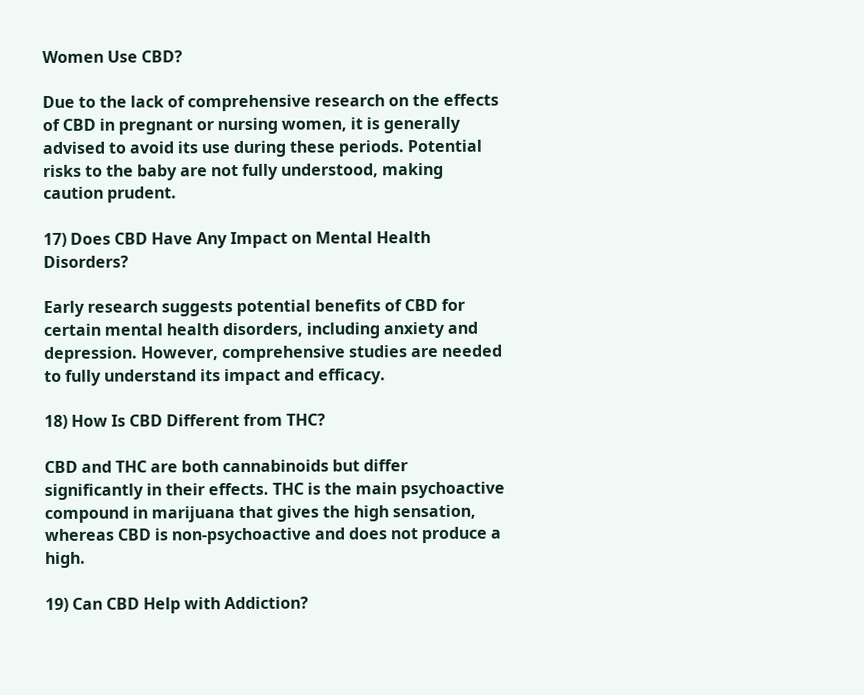Women Use CBD?

Due to the lack of comprehensive research on the effects of CBD in pregnant or nursing women, it is generally advised to avoid its use during these periods. Potential risks to the baby are not fully understood, making caution prudent.

17) Does CBD Have Any Impact on Mental Health Disorders?

Early research suggests potential benefits of CBD for certain mental health disorders, including anxiety and depression. However, comprehensive studies are needed to fully understand its impact and efficacy.

18) How Is CBD Different from THC?

CBD and THC are both cannabinoids but differ significantly in their effects. THC is the main psychoactive compound in marijuana that gives the high sensation, whereas CBD is non-psychoactive and does not produce a high.

19) Can CBD Help with Addiction?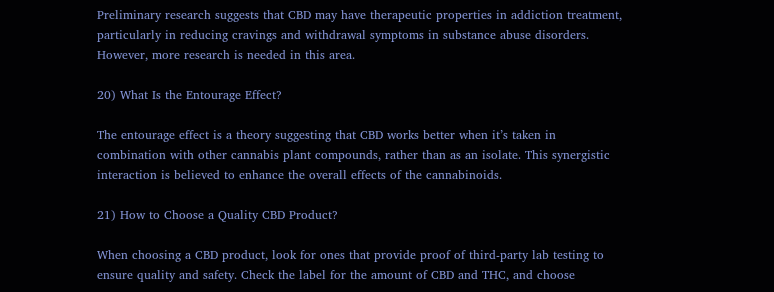Preliminary research suggests that CBD may have therapeutic properties in addiction treatment, particularly in reducing cravings and withdrawal symptoms in substance abuse disorders. However, more research is needed in this area.

20) What Is the Entourage Effect?

The entourage effect is a theory suggesting that CBD works better when it’s taken in combination with other cannabis plant compounds, rather than as an isolate. This synergistic interaction is believed to enhance the overall effects of the cannabinoids.

21) How to Choose a Quality CBD Product?

When choosing a CBD product, look for ones that provide proof of third-party lab testing to ensure quality and safety. Check the label for the amount of CBD and THC, and choose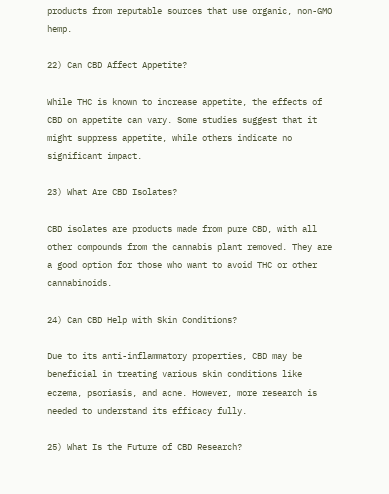products from reputable sources that use organic, non-GMO hemp.

22) Can CBD Affect Appetite?

While THC is known to increase appetite, the effects of CBD on appetite can vary. Some studies suggest that it might suppress appetite, while others indicate no significant impact.

23) What Are CBD Isolates?

CBD isolates are products made from pure CBD, with all other compounds from the cannabis plant removed. They are a good option for those who want to avoid THC or other cannabinoids.

24) Can CBD Help with Skin Conditions?

Due to its anti-inflammatory properties, CBD may be beneficial in treating various skin conditions like eczema, psoriasis, and acne. However, more research is needed to understand its efficacy fully.

25) What Is the Future of CBD Research?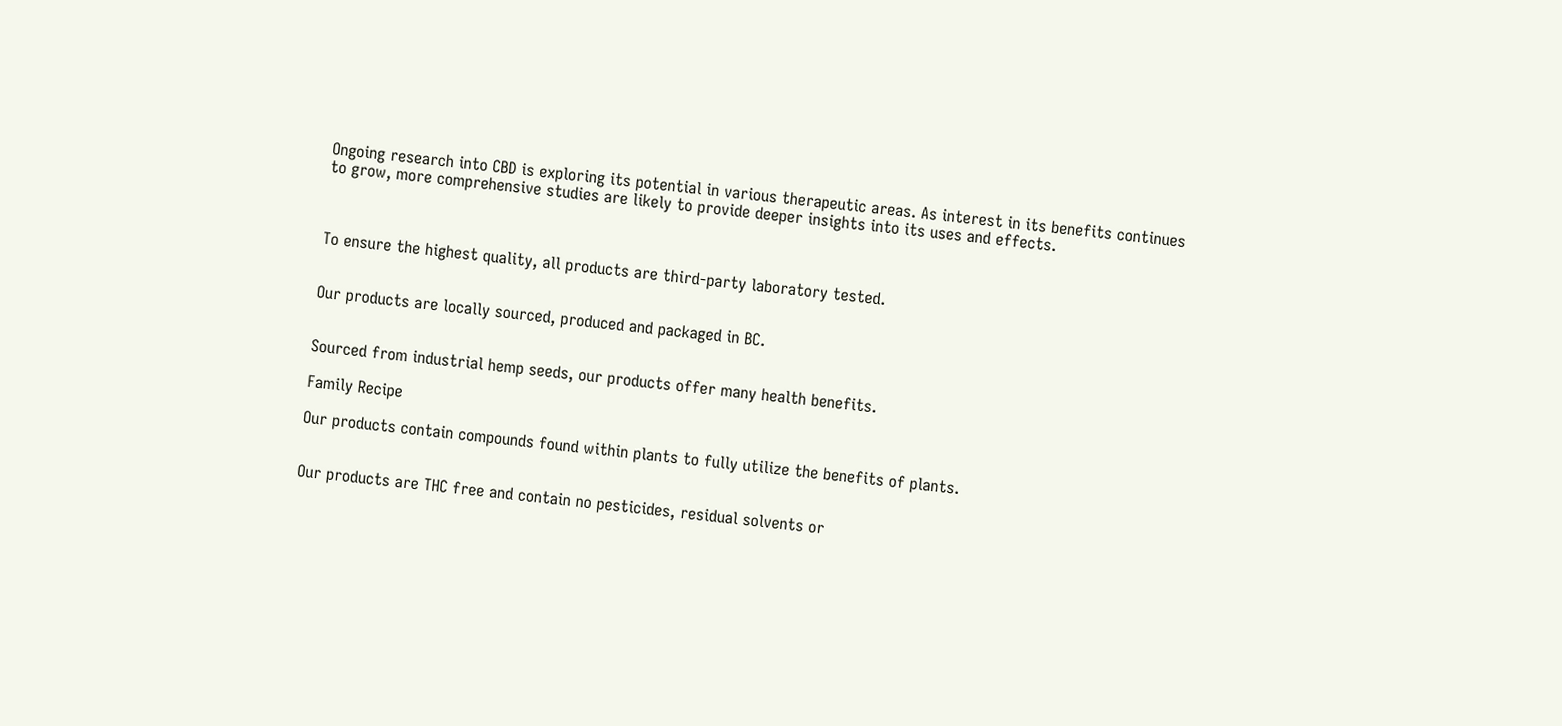Ongoing research into CBD is exploring its potential in various therapeutic areas. As interest in its benefits continues to grow, more comprehensive studies are likely to provide deeper insights into its uses and effects.



To ensure the highest quality, all products are third-party laboratory tested.


Our products are locally sourced, produced and packaged in BC.


Sourced from industrial hemp seeds, our products offer many health benefits.

Family Recipe

Our products contain compounds found within plants to fully utilize the benefits of plants.


Our products are THC free and contain no pesticides, residual solvents or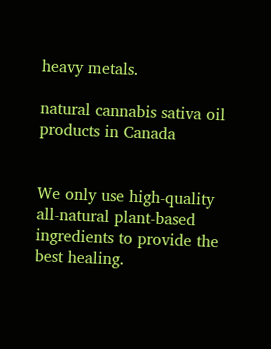heavy metals.

natural cannabis sativa oil products in Canada


We only use high-quality all-natural plant-based ingredients to provide the best healing.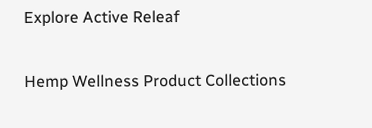Explore Active Releaf

Hemp Wellness Product Collections